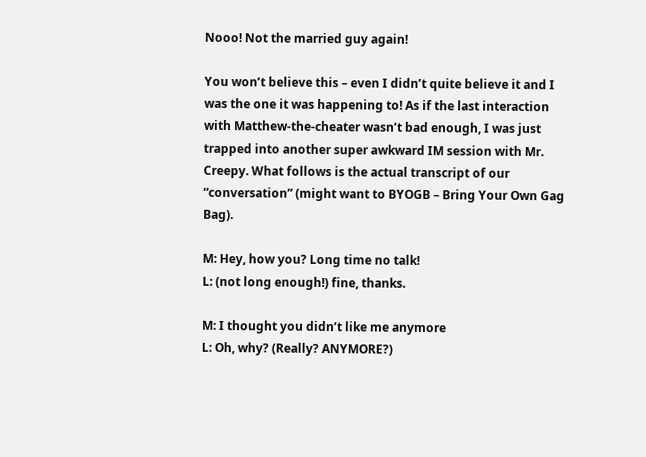Nooo! Not the married guy again!

You won’t believe this – even I didn’t quite believe it and I was the one it was happening to! As if the last interaction with Matthew-the-cheater wasn’t bad enough, I was just trapped into another super awkward IM session with Mr. Creepy. What follows is the actual transcript of our “conversation” (might want to BYOGB – Bring Your Own Gag Bag).

M: Hey, how you? Long time no talk!
L: (not long enough!) fine, thanks.

M: I thought you didn’t like me anymore
L: Oh, why? (Really? ANYMORE?)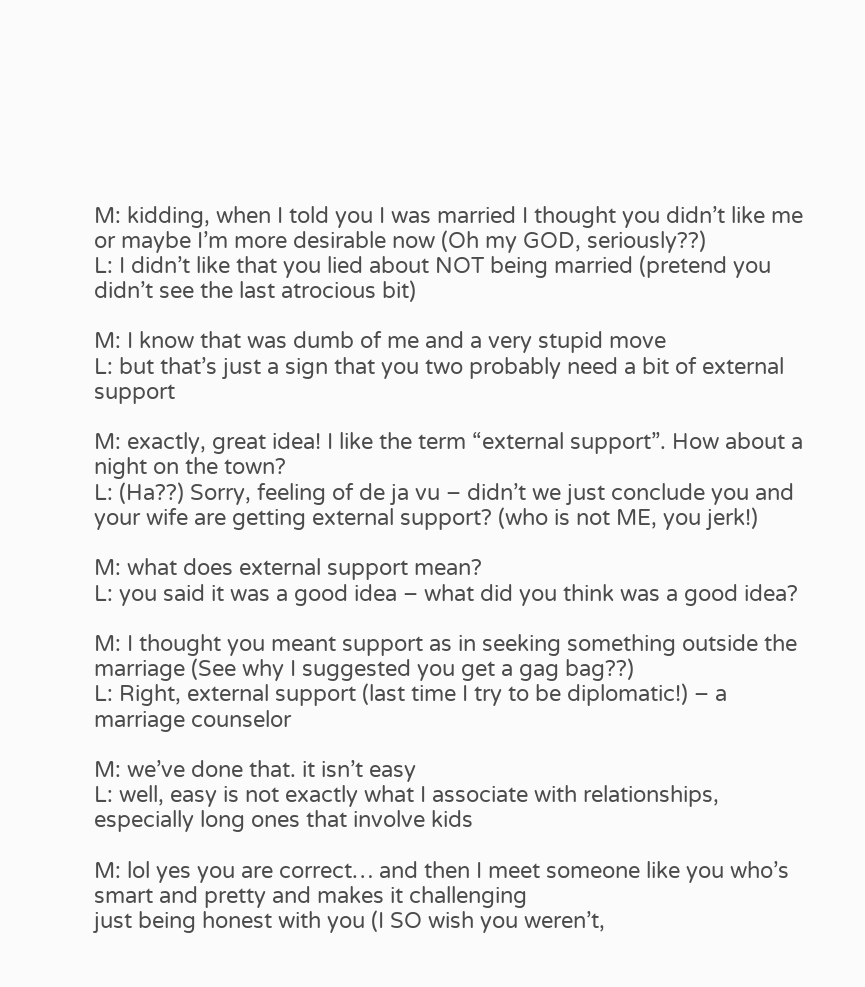M: kidding, when I told you I was married I thought you didn’t like me or maybe I’m more desirable now (Oh my GOD, seriously??)
L: I didn’t like that you lied about NOT being married (pretend you didn’t see the last atrocious bit)

M: I know that was dumb of me and a very stupid move
L: but that’s just a sign that you two probably need a bit of external support

M: exactly, great idea! I like the term “external support”. How about a night on the town?
L: (Ha??) Sorry, feeling of de ja vu – didn’t we just conclude you and your wife are getting external support? (who is not ME, you jerk!)

M: what does external support mean?
L: you said it was a good idea – what did you think was a good idea?

M: I thought you meant support as in seeking something outside the marriage (See why I suggested you get a gag bag??)
L: Right, external support (last time I try to be diplomatic!) – a marriage counselor

M: we’ve done that. it isn’t easy
L: well, easy is not exactly what I associate with relationships, especially long ones that involve kids

M: lol yes you are correct… and then I meet someone like you who’s smart and pretty and makes it challenging
just being honest with you (I SO wish you weren’t,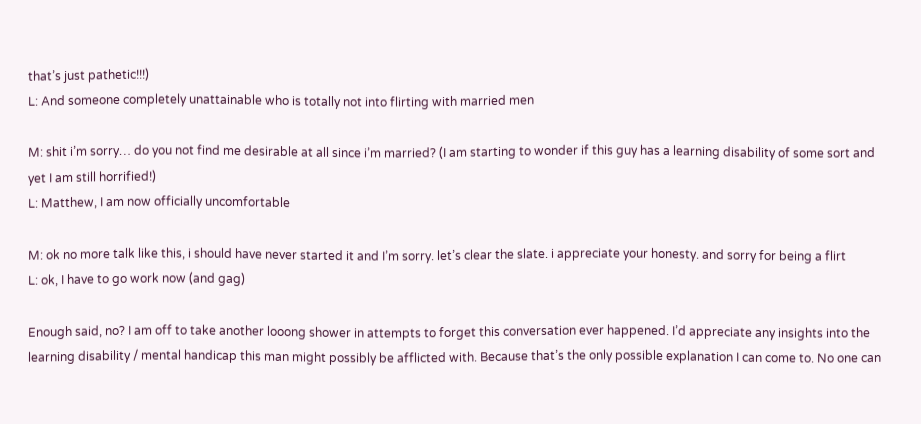that’s just pathetic!!!)
L: And someone completely unattainable who is totally not into flirting with married men

M: shit i’m sorry… do you not find me desirable at all since i’m married? (I am starting to wonder if this guy has a learning disability of some sort and yet I am still horrified!)
L: Matthew, I am now officially uncomfortable

M: ok no more talk like this, i should have never started it and I’m sorry. let’s clear the slate. i appreciate your honesty. and sorry for being a flirt
L: ok, I have to go work now (and gag)

Enough said, no? I am off to take another looong shower in attempts to forget this conversation ever happened. I’d appreciate any insights into the learning disability / mental handicap this man might possibly be afflicted with. Because that’s the only possible explanation I can come to. No one can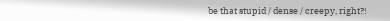be that stupid / dense / creepy, right?!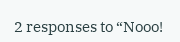2 responses to “Nooo!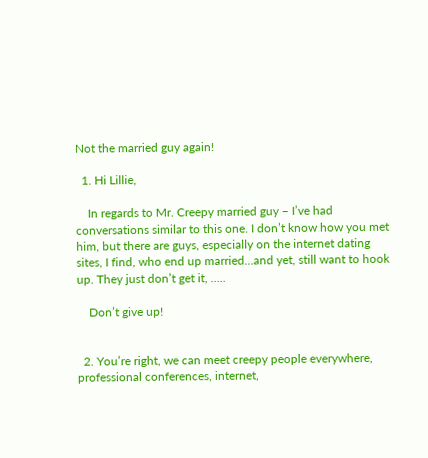Not the married guy again!

  1. Hi Lillie,

    In regards to Mr. Creepy married guy – I’ve had conversations similar to this one. I don’t know how you met him, but there are guys, especially on the internet dating sites, I find, who end up married…and yet, still want to hook up. They just don’t get it, …..

    Don’t give up!


  2. You’re right, we can meet creepy people everywhere, professional conferences, internet,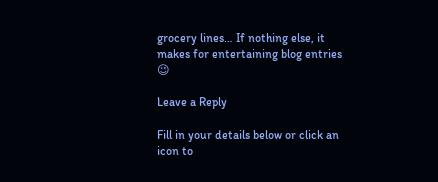grocery lines… If nothing else, it makes for entertaining blog entries 😉

Leave a Reply

Fill in your details below or click an icon to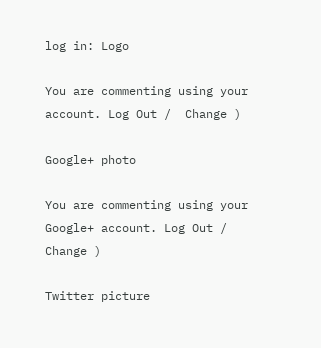log in: Logo

You are commenting using your account. Log Out /  Change )

Google+ photo

You are commenting using your Google+ account. Log Out /  Change )

Twitter picture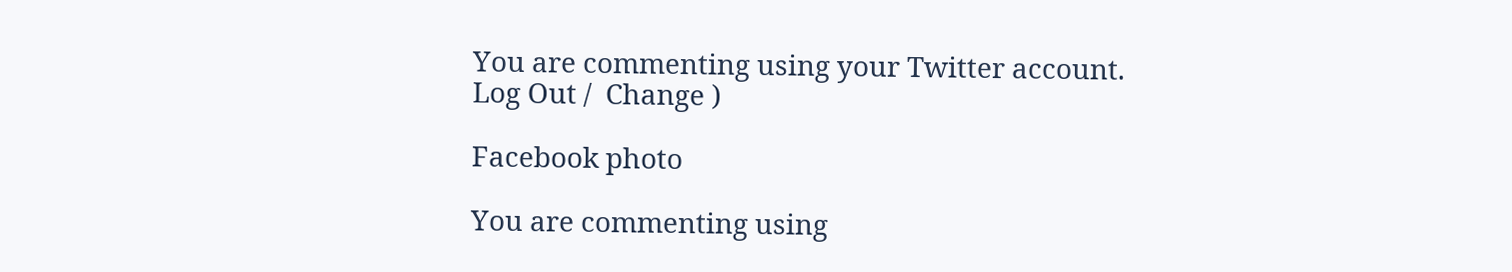You are commenting using your Twitter account. Log Out /  Change )

Facebook photo

You are commenting using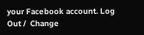your Facebook account. Log Out /  Change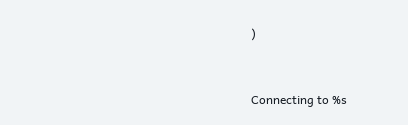)


Connecting to %s